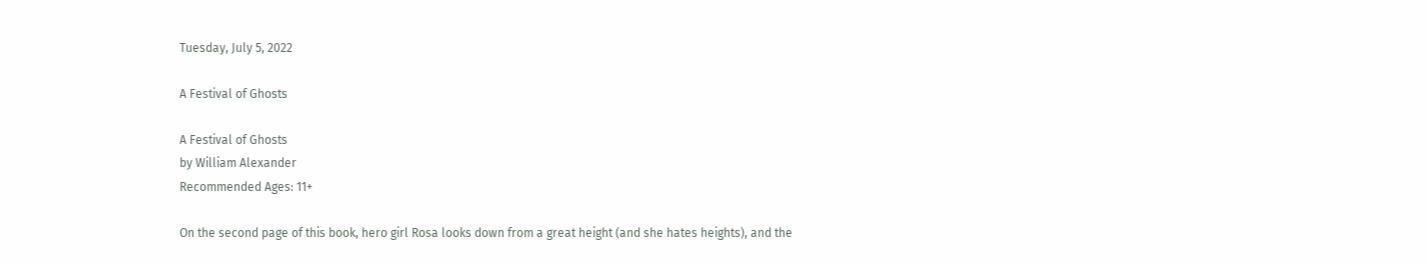Tuesday, July 5, 2022

A Festival of Ghosts

A Festival of Ghosts
by William Alexander
Recommended Ages: 11+

On the second page of this book, hero girl Rosa looks down from a great height (and she hates heights), and the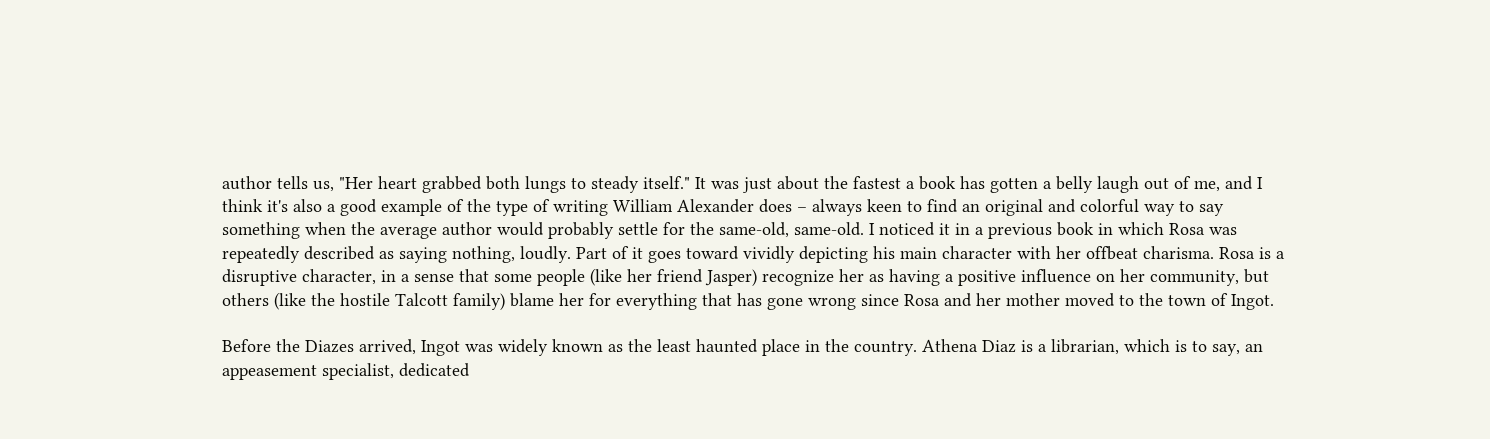author tells us, "Her heart grabbed both lungs to steady itself." It was just about the fastest a book has gotten a belly laugh out of me, and I think it's also a good example of the type of writing William Alexander does – always keen to find an original and colorful way to say something when the average author would probably settle for the same-old, same-old. I noticed it in a previous book in which Rosa was repeatedly described as saying nothing, loudly. Part of it goes toward vividly depicting his main character with her offbeat charisma. Rosa is a disruptive character, in a sense that some people (like her friend Jasper) recognize her as having a positive influence on her community, but others (like the hostile Talcott family) blame her for everything that has gone wrong since Rosa and her mother moved to the town of Ingot.

Before the Diazes arrived, Ingot was widely known as the least haunted place in the country. Athena Diaz is a librarian, which is to say, an appeasement specialist, dedicated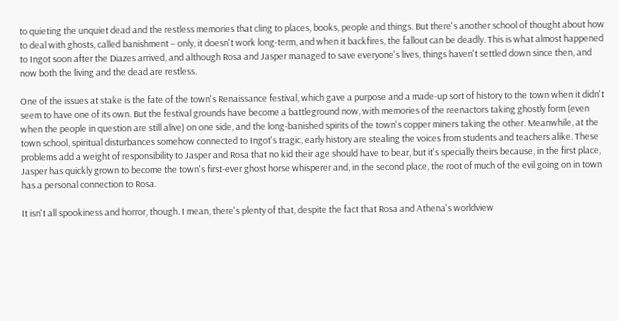to quieting the unquiet dead and the restless memories that cling to places, books, people and things. But there's another school of thought about how to deal with ghosts, called banishment – only, it doesn't work long-term, and when it backfires, the fallout can be deadly. This is what almost happened to Ingot soon after the Diazes arrived, and although Rosa and Jasper managed to save everyone's lives, things haven't settled down since then, and now both the living and the dead are restless.

One of the issues at stake is the fate of the town's Renaissance festival, which gave a purpose and a made-up sort of history to the town when it didn't seem to have one of its own. But the festival grounds have become a battleground now, with memories of the reenactors taking ghostly form (even when the people in question are still alive) on one side, and the long-banished spirits of the town's copper miners taking the other. Meanwhile, at the town school, spiritual disturbances somehow connected to Ingot's tragic, early history are stealing the voices from students and teachers alike. These problems add a weight of responsibility to Jasper and Rosa that no kid their age should have to bear, but it's specially theirs because, in the first place, Jasper has quickly grown to become the town's first-ever ghost horse whisperer and, in the second place, the root of much of the evil going on in town has a personal connection to Rosa.

It isn't all spookiness and horror, though. I mean, there's plenty of that, despite the fact that Rosa and Athena's worldview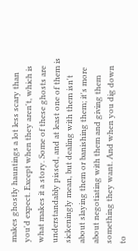makes ghostly hauntings a lot less scary than you'd expect. Except when they aren't, which is what makes it a story. Some of these ghosts are understandably pissed, and at least one of them is sickeningly mean, but dealing with them isn't about slaying them or banishing them; it's more about negotiating with them and giving them something they want. And when you dig down to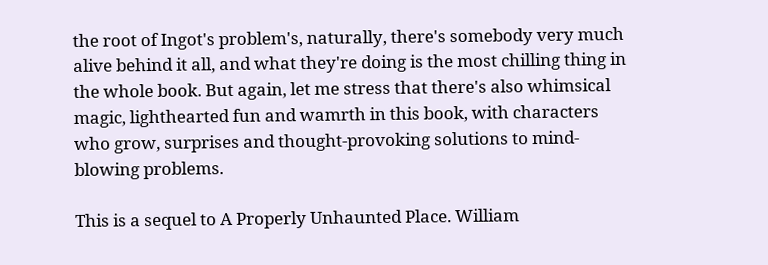the root of Ingot's problem's, naturally, there's somebody very much alive behind it all, and what they're doing is the most chilling thing in the whole book. But again, let me stress that there's also whimsical magic, lighthearted fun and wamrth in this book, with characters who grow, surprises and thought-provoking solutions to mind-blowing problems.

This is a sequel to A Properly Unhaunted Place. William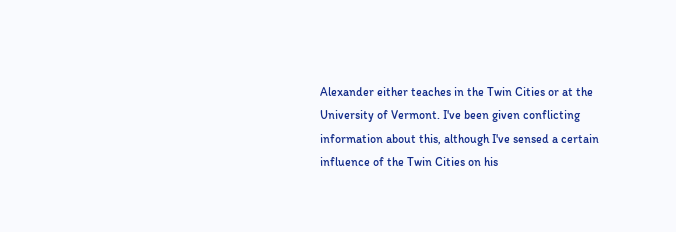Alexander either teaches in the Twin Cities or at the University of Vermont. I've been given conflicting information about this, although I've sensed a certain influence of the Twin Cities on his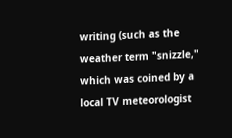writing (such as the weather term "snizzle," which was coined by a local TV meteorologist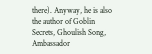there). Anyway, he is also the author of Goblin Secrets, Ghoulish Song, Ambassador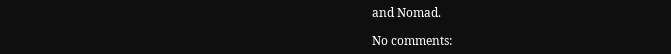and Nomad.

No comments: